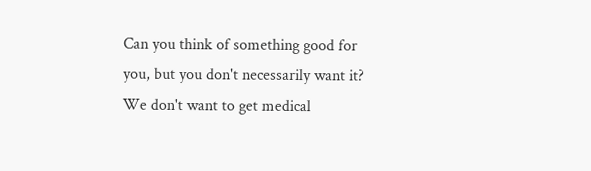Can you think of something good for you, but you don't necessarily want it? We don't want to get medical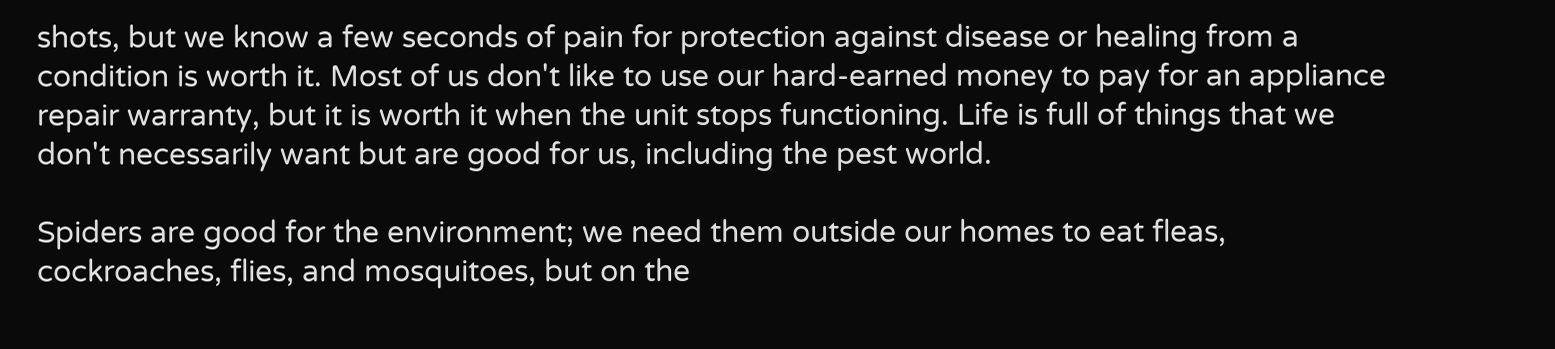shots, but we know a few seconds of pain for protection against disease or healing from a condition is worth it. Most of us don't like to use our hard-earned money to pay for an appliance repair warranty, but it is worth it when the unit stops functioning. Life is full of things that we don't necessarily want but are good for us, including the pest world.

Spiders are good for the environment; we need them outside our homes to eat fleas, cockroaches, flies, and mosquitoes, but on the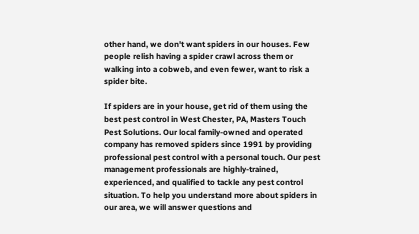other hand, we don't want spiders in our houses. Few people relish having a spider crawl across them or walking into a cobweb, and even fewer, want to risk a spider bite.

If spiders are in your house, get rid of them using the best pest control in West Chester, PA, Masters Touch Pest Solutions. Our local family-owned and operated company has removed spiders since 1991 by providing professional pest control with a personal touch. Our pest management professionals are highly-trained, experienced, and qualified to tackle any pest control situation. To help you understand more about spiders in our area, we will answer questions and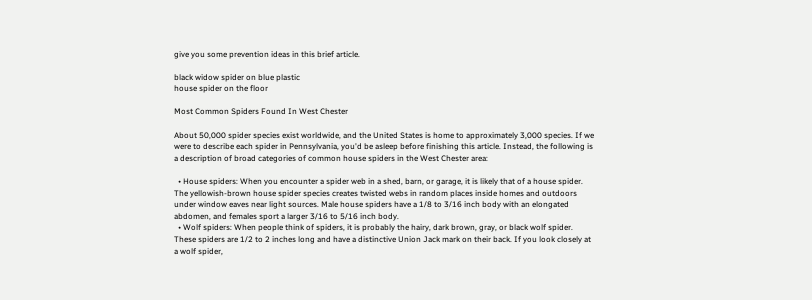give you some prevention ideas in this brief article.

black widow spider on blue plastic
house spider on the floor

Most Common Spiders Found In West Chester

About 50,000 spider species exist worldwide, and the United States is home to approximately 3,000 species. If we were to describe each spider in Pennsylvania, you'd be asleep before finishing this article. Instead, the following is a description of broad categories of common house spiders in the West Chester area:

  • House spiders: When you encounter a spider web in a shed, barn, or garage, it is likely that of a house spider. The yellowish-brown house spider species creates twisted webs in random places inside homes and outdoors under window eaves near light sources. Male house spiders have a 1/8 to 3/16 inch body with an elongated abdomen, and females sport a larger 3/16 to 5/16 inch body.
  • Wolf spiders: When people think of spiders, it is probably the hairy, dark brown, gray, or black wolf spider. These spiders are 1/2 to 2 inches long and have a distinctive Union Jack mark on their back. If you look closely at a wolf spider,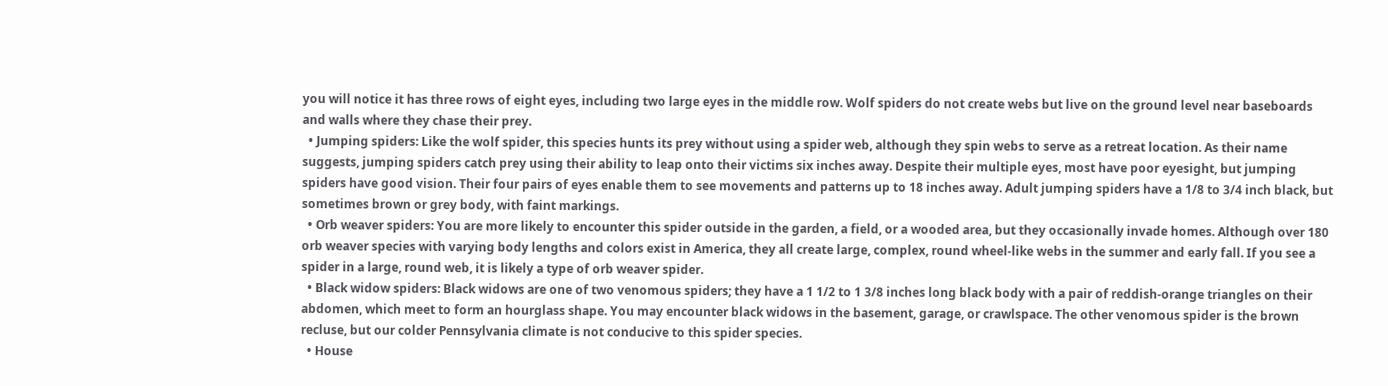you will notice it has three rows of eight eyes, including two large eyes in the middle row. Wolf spiders do not create webs but live on the ground level near baseboards and walls where they chase their prey.
  • Jumping spiders: Like the wolf spider, this species hunts its prey without using a spider web, although they spin webs to serve as a retreat location. As their name suggests, jumping spiders catch prey using their ability to leap onto their victims six inches away. Despite their multiple eyes, most have poor eyesight, but jumping spiders have good vision. Their four pairs of eyes enable them to see movements and patterns up to 18 inches away. Adult jumping spiders have a 1/8 to 3/4 inch black, but sometimes brown or grey body, with faint markings.
  • Orb weaver spiders: You are more likely to encounter this spider outside in the garden, a field, or a wooded area, but they occasionally invade homes. Although over 180 orb weaver species with varying body lengths and colors exist in America, they all create large, complex, round wheel-like webs in the summer and early fall. If you see a spider in a large, round web, it is likely a type of orb weaver spider.
  • Black widow spiders: Black widows are one of two venomous spiders; they have a 1 1/2 to 1 3/8 inches long black body with a pair of reddish-orange triangles on their abdomen, which meet to form an hourglass shape. You may encounter black widows in the basement, garage, or crawlspace. The other venomous spider is the brown recluse, but our colder Pennsylvania climate is not conducive to this spider species.
  • House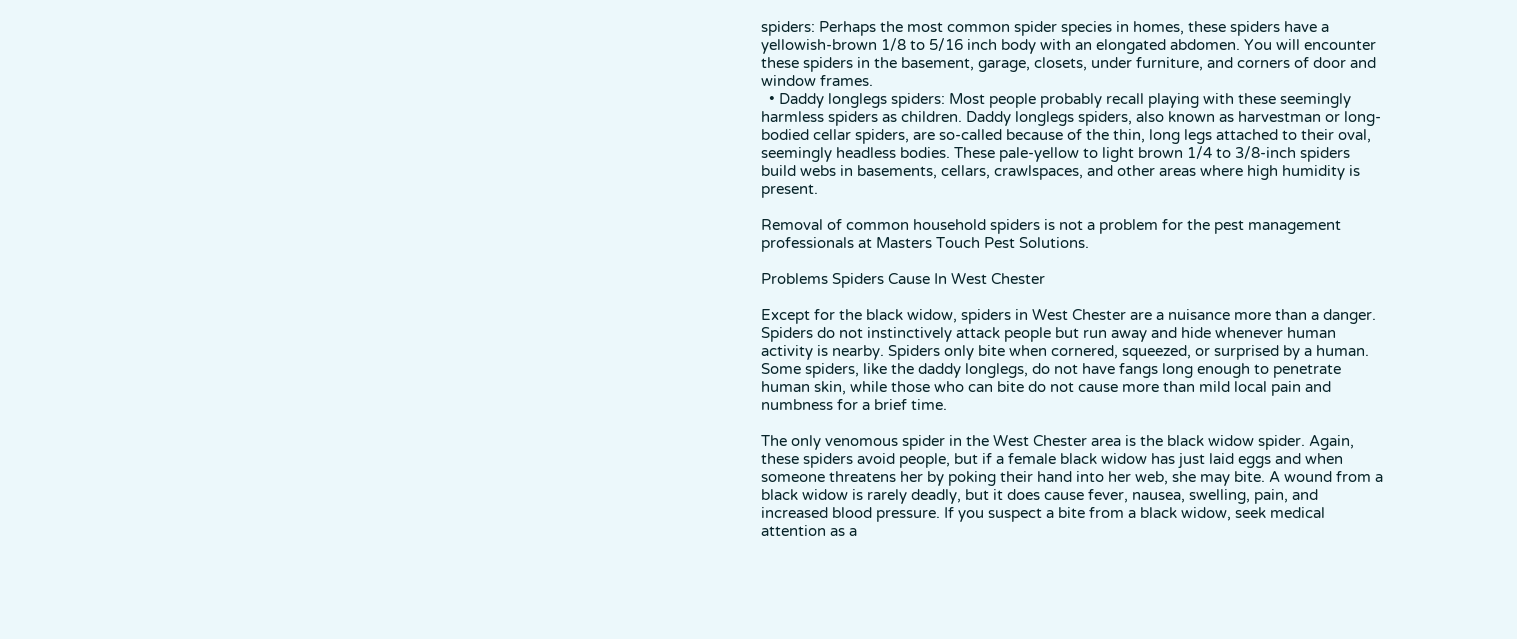spiders: Perhaps the most common spider species in homes, these spiders have a yellowish-brown 1/8 to 5/16 inch body with an elongated abdomen. You will encounter these spiders in the basement, garage, closets, under furniture, and corners of door and window frames.
  • Daddy longlegs spiders: Most people probably recall playing with these seemingly harmless spiders as children. Daddy longlegs spiders, also known as harvestman or long-bodied cellar spiders, are so-called because of the thin, long legs attached to their oval, seemingly headless bodies. These pale-yellow to light brown 1/4 to 3/8-inch spiders build webs in basements, cellars, crawlspaces, and other areas where high humidity is present.

Removal of common household spiders is not a problem for the pest management professionals at Masters Touch Pest Solutions.

Problems Spiders Cause In West Chester

Except for the black widow, spiders in West Chester are a nuisance more than a danger. Spiders do not instinctively attack people but run away and hide whenever human activity is nearby. Spiders only bite when cornered, squeezed, or surprised by a human. Some spiders, like the daddy longlegs, do not have fangs long enough to penetrate human skin, while those who can bite do not cause more than mild local pain and numbness for a brief time.

The only venomous spider in the West Chester area is the black widow spider. Again, these spiders avoid people, but if a female black widow has just laid eggs and when someone threatens her by poking their hand into her web, she may bite. A wound from a black widow is rarely deadly, but it does cause fever, nausea, swelling, pain, and increased blood pressure. If you suspect a bite from a black widow, seek medical attention as a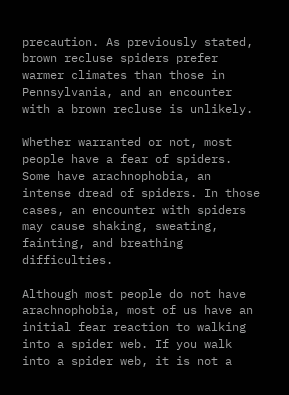precaution. As previously stated, brown recluse spiders prefer warmer climates than those in Pennsylvania, and an encounter with a brown recluse is unlikely.

Whether warranted or not, most people have a fear of spiders. Some have arachnophobia, an intense dread of spiders. In those cases, an encounter with spiders may cause shaking, sweating, fainting, and breathing difficulties.

Although most people do not have arachnophobia, most of us have an initial fear reaction to walking into a spider web. If you walk into a spider web, it is not a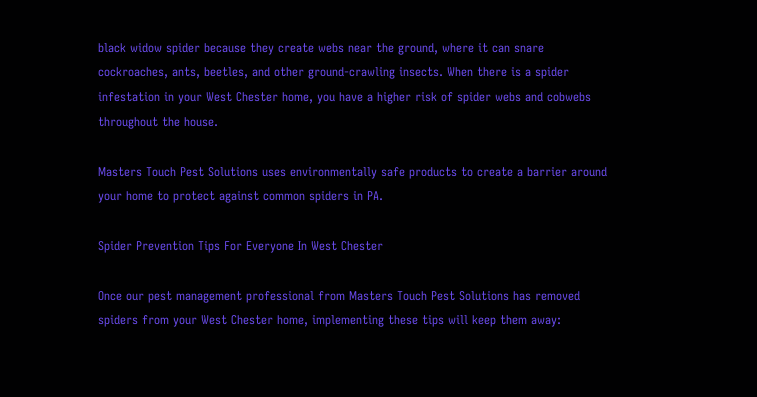black widow spider because they create webs near the ground, where it can snare cockroaches, ants, beetles, and other ground-crawling insects. When there is a spider infestation in your West Chester home, you have a higher risk of spider webs and cobwebs throughout the house.

Masters Touch Pest Solutions uses environmentally safe products to create a barrier around your home to protect against common spiders in PA.

Spider Prevention Tips For Everyone In West Chester

Once our pest management professional from Masters Touch Pest Solutions has removed spiders from your West Chester home, implementing these tips will keep them away: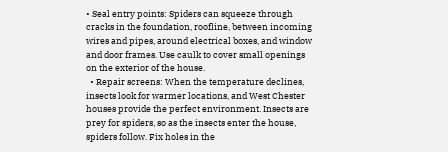• Seal entry points: Spiders can squeeze through cracks in the foundation, roofline, between incoming wires and pipes, around electrical boxes, and window and door frames. Use caulk to cover small openings on the exterior of the house.
  • Repair screens: When the temperature declines, insects look for warmer locations, and West Chester houses provide the perfect environment. Insects are prey for spiders, so as the insects enter the house, spiders follow. Fix holes in the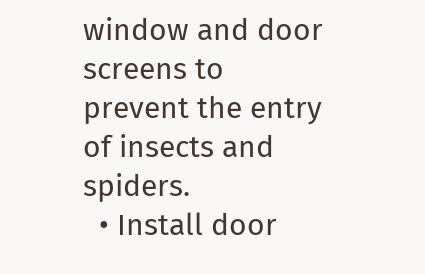window and door screens to prevent the entry of insects and spiders.
  • Install door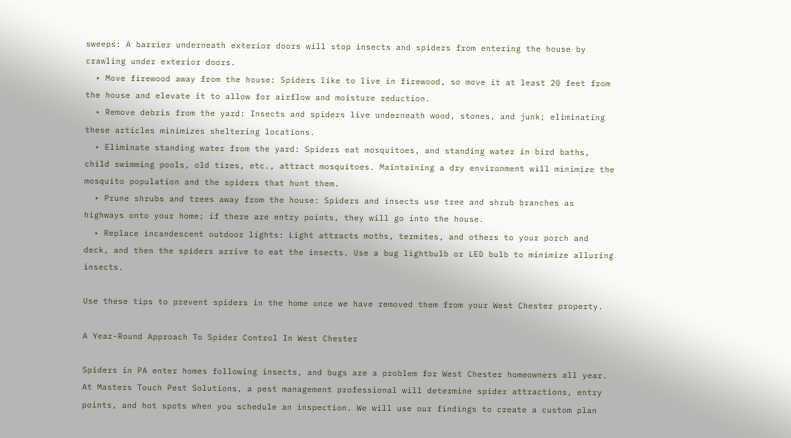sweeps: A barrier underneath exterior doors will stop insects and spiders from entering the house by crawling under exterior doors.
  • Move firewood away from the house: Spiders like to live in firewood, so move it at least 20 feet from the house and elevate it to allow for airflow and moisture reduction.
  • Remove debris from the yard: Insects and spiders live underneath wood, stones, and junk; eliminating these articles minimizes sheltering locations.
  • Eliminate standing water from the yard: Spiders eat mosquitoes, and standing water in bird baths, child swimming pools, old tires, etc., attract mosquitoes. Maintaining a dry environment will minimize the mosquito population and the spiders that hunt them.
  • Prune shrubs and trees away from the house: Spiders and insects use tree and shrub branches as highways onto your home; if there are entry points, they will go into the house.
  • Replace incandescent outdoor lights: Light attracts moths, termites, and others to your porch and deck, and then the spiders arrive to eat the insects. Use a bug lightbulb or LED bulb to minimize alluring insects.

Use these tips to prevent spiders in the home once we have removed them from your West Chester property.

A Year-Round Approach To Spider Control In West Chester

Spiders in PA enter homes following insects, and bugs are a problem for West Chester homeowners all year. At Masters Touch Pest Solutions, a pest management professional will determine spider attractions, entry points, and hot spots when you schedule an inspection. We will use our findings to create a custom plan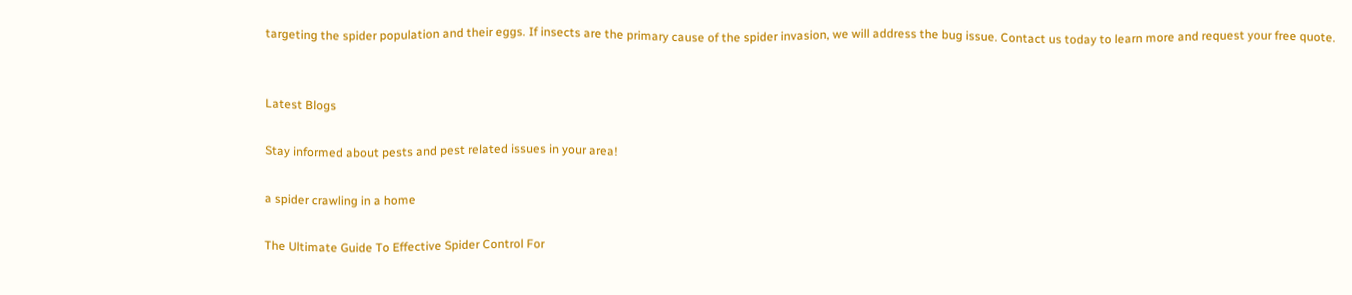targeting the spider population and their eggs. If insects are the primary cause of the spider invasion, we will address the bug issue. Contact us today to learn more and request your free quote.


Latest Blogs

Stay informed about pests and pest related issues in your area!

a spider crawling in a home

The Ultimate Guide To Effective Spider Control For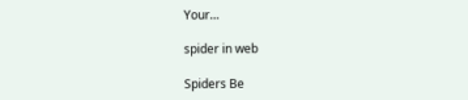Your…

spider in web

Spiders Be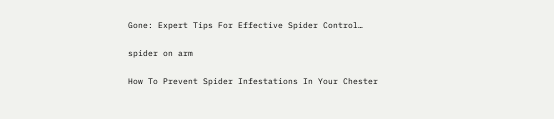Gone: Expert Tips For Effective Spider Control…

spider on arm

How To Prevent Spider Infestations In Your Chester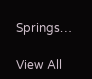Springs…

View All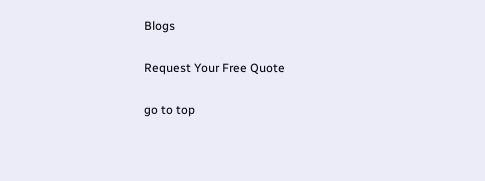Blogs

Request Your Free Quote

go to top